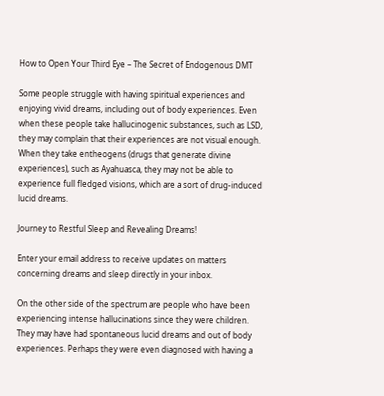How to Open Your Third Eye – The Secret of Endogenous DMT

Some people struggle with having spiritual experiences and enjoying vivid dreams, including out of body experiences. Even when these people take hallucinogenic substances, such as LSD, they may complain that their experiences are not visual enough. When they take entheogens (drugs that generate divine experiences), such as Ayahuasca, they may not be able to experience full fledged visions, which are a sort of drug-induced lucid dreams.

Journey to Restful Sleep and Revealing Dreams!

Enter your email address to receive updates on matters concerning dreams and sleep directly in your inbox.

On the other side of the spectrum are people who have been experiencing intense hallucinations since they were children. They may have had spontaneous lucid dreams and out of body experiences. Perhaps they were even diagnosed with having a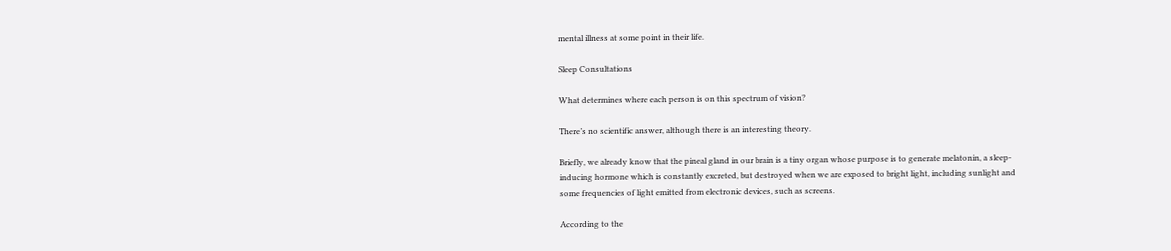mental illness at some point in their life.

Sleep Consultations

What determines where each person is on this spectrum of vision?

There’s no scientific answer, although there is an interesting theory.

Briefly, we already know that the pineal gland in our brain is a tiny organ whose purpose is to generate melatonin, a sleep-inducing hormone which is constantly excreted, but destroyed when we are exposed to bright light, including sunlight and some frequencies of light emitted from electronic devices, such as screens.

According to the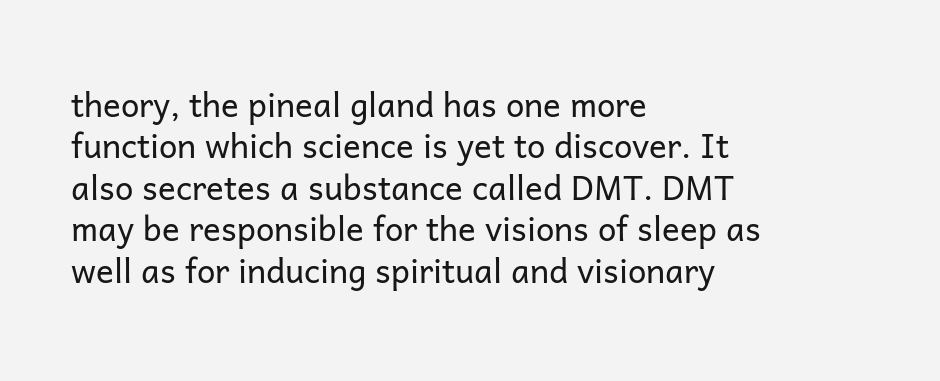theory, the pineal gland has one more function which science is yet to discover. It also secretes a substance called DMT. DMT may be responsible for the visions of sleep as well as for inducing spiritual and visionary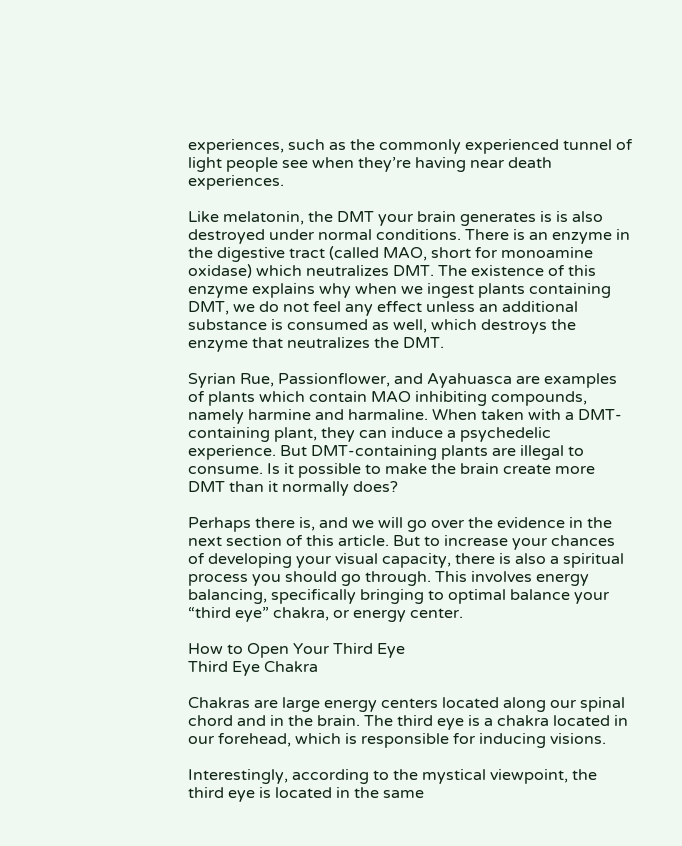experiences, such as the commonly experienced tunnel of light people see when they’re having near death experiences.

Like melatonin, the DMT your brain generates is is also destroyed under normal conditions. There is an enzyme in the digestive tract (called MAO, short for monoamine oxidase) which neutralizes DMT. The existence of this enzyme explains why when we ingest plants containing DMT, we do not feel any effect unless an additional substance is consumed as well, which destroys the enzyme that neutralizes the DMT.

Syrian Rue, Passionflower, and Ayahuasca are examples of plants which contain MAO inhibiting compounds, namely harmine and harmaline. When taken with a DMT-containing plant, they can induce a psychedelic experience. But DMT-containing plants are illegal to consume. Is it possible to make the brain create more DMT than it normally does?

Perhaps there is, and we will go over the evidence in the next section of this article. But to increase your chances of developing your visual capacity, there is also a spiritual process you should go through. This involves energy balancing, specifically bringing to optimal balance your “third eye” chakra, or energy center.

How to Open Your Third Eye
Third Eye Chakra

Chakras are large energy centers located along our spinal chord and in the brain. The third eye is a chakra located in our forehead, which is responsible for inducing visions.

Interestingly, according to the mystical viewpoint, the third eye is located in the same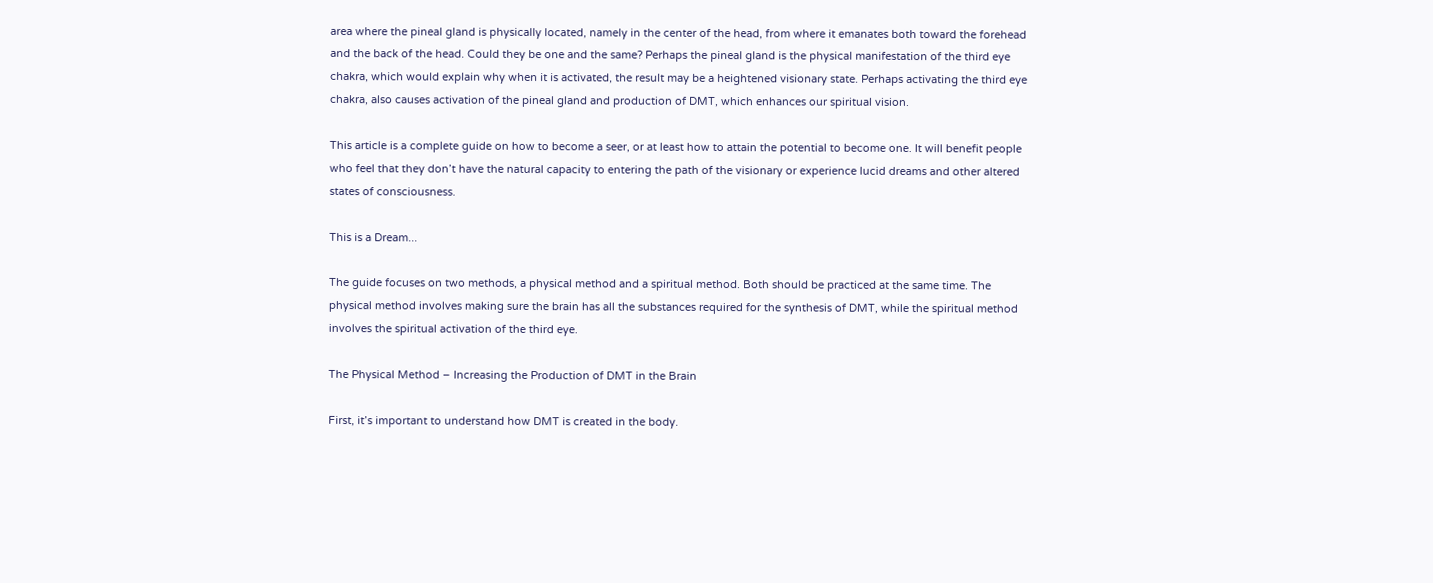area where the pineal gland is physically located, namely in the center of the head, from where it emanates both toward the forehead and the back of the head. Could they be one and the same? Perhaps the pineal gland is the physical manifestation of the third eye chakra, which would explain why when it is activated, the result may be a heightened visionary state. Perhaps activating the third eye chakra, also causes activation of the pineal gland and production of DMT, which enhances our spiritual vision.

This article is a complete guide on how to become a seer, or at least how to attain the potential to become one. It will benefit people who feel that they don’t have the natural capacity to entering the path of the visionary or experience lucid dreams and other altered states of consciousness.

This is a Dream...

The guide focuses on two methods, a physical method and a spiritual method. Both should be practiced at the same time. The physical method involves making sure the brain has all the substances required for the synthesis of DMT, while the spiritual method involves the spiritual activation of the third eye.

The Physical Method – Increasing the Production of DMT in the Brain

First, it’s important to understand how DMT is created in the body.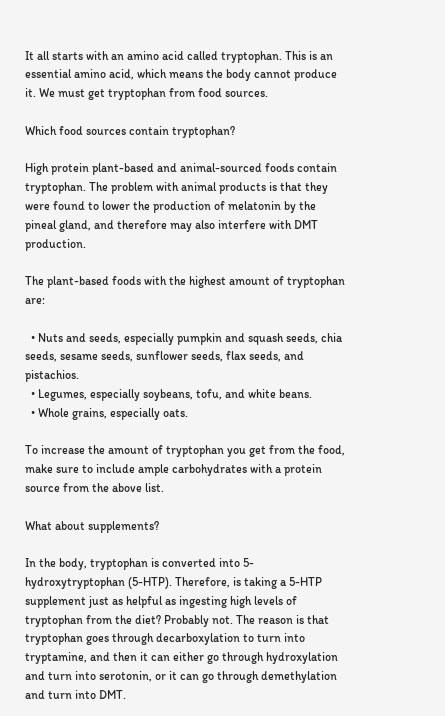It all starts with an amino acid called tryptophan. This is an essential amino acid, which means the body cannot produce it. We must get tryptophan from food sources.

Which food sources contain tryptophan?

High protein plant-based and animal-sourced foods contain tryptophan. The problem with animal products is that they were found to lower the production of melatonin by the pineal gland, and therefore may also interfere with DMT production.

The plant-based foods with the highest amount of tryptophan are:

  • Nuts and seeds, especially pumpkin and squash seeds, chia seeds, sesame seeds, sunflower seeds, flax seeds, and pistachios.
  • Legumes, especially soybeans, tofu, and white beans.
  • Whole grains, especially oats.

To increase the amount of tryptophan you get from the food, make sure to include ample carbohydrates with a protein source from the above list.

What about supplements?

In the body, tryptophan is converted into 5-hydroxytryptophan (5-HTP). Therefore, is taking a 5-HTP supplement just as helpful as ingesting high levels of tryptophan from the diet? Probably not. The reason is that tryptophan goes through decarboxylation to turn into tryptamine, and then it can either go through hydroxylation and turn into serotonin, or it can go through demethylation and turn into DMT.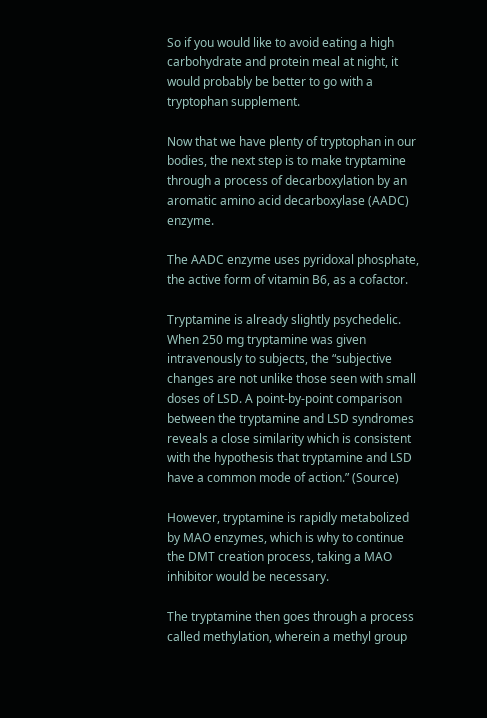So if you would like to avoid eating a high carbohydrate and protein meal at night, it would probably be better to go with a tryptophan supplement.

Now that we have plenty of tryptophan in our bodies, the next step is to make tryptamine through a process of decarboxylation by an aromatic amino acid decarboxylase (AADC) enzyme.

The AADC enzyme uses pyridoxal phosphate, the active form of vitamin B6, as a cofactor.

Tryptamine is already slightly psychedelic. When 250 mg tryptamine was given intravenously to subjects, the “subjective changes are not unlike those seen with small doses of LSD. A point-by-point comparison between the tryptamine and LSD syndromes reveals a close similarity which is consistent with the hypothesis that tryptamine and LSD have a common mode of action.” (Source)

However, tryptamine is rapidly metabolized by MAO enzymes, which is why to continue the DMT creation process, taking a MAO inhibitor would be necessary.

The tryptamine then goes through a process called methylation, wherein a methyl group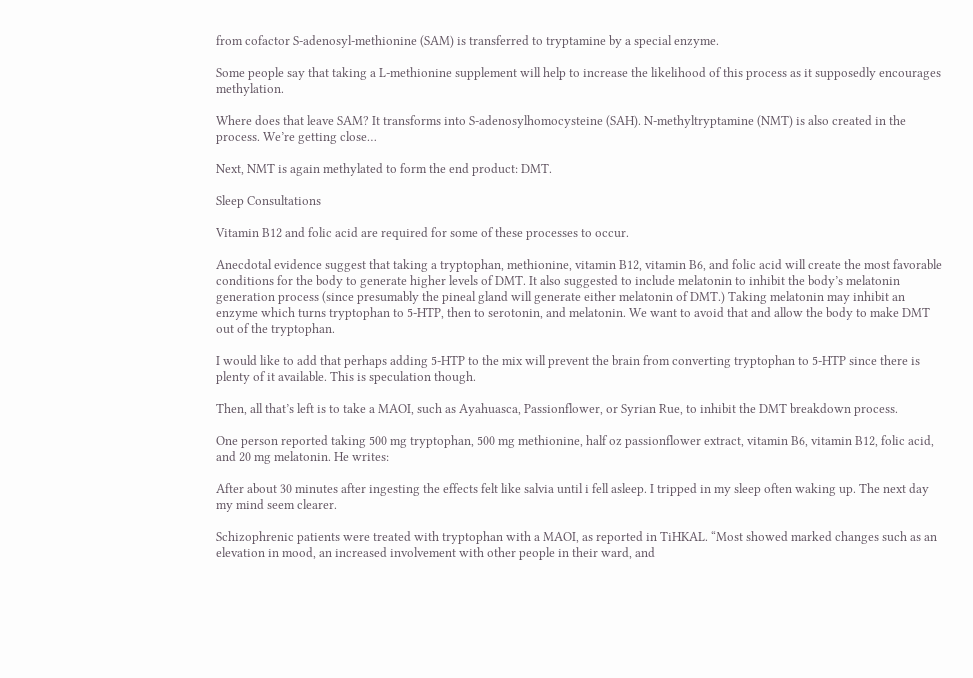from cofactor S-adenosyl-methionine (SAM) is transferred to tryptamine by a special enzyme.

Some people say that taking a L-methionine supplement will help to increase the likelihood of this process as it supposedly encourages methylation.

Where does that leave SAM? It transforms into S-adenosylhomocysteine (SAH). N-methyltryptamine (NMT) is also created in the process. We’re getting close…

Next, NMT is again methylated to form the end product: DMT.

Sleep Consultations

Vitamin B12 and folic acid are required for some of these processes to occur.

Anecdotal evidence suggest that taking a tryptophan, methionine, vitamin B12, vitamin B6, and folic acid will create the most favorable conditions for the body to generate higher levels of DMT. It also suggested to include melatonin to inhibit the body’s melatonin generation process (since presumably the pineal gland will generate either melatonin of DMT.) Taking melatonin may inhibit an enzyme which turns tryptophan to 5-HTP, then to serotonin, and melatonin. We want to avoid that and allow the body to make DMT out of the tryptophan.

I would like to add that perhaps adding 5-HTP to the mix will prevent the brain from converting tryptophan to 5-HTP since there is plenty of it available. This is speculation though.

Then, all that’s left is to take a MAOI, such as Ayahuasca, Passionflower, or Syrian Rue, to inhibit the DMT breakdown process.

One person reported taking 500 mg tryptophan, 500 mg methionine, half oz passionflower extract, vitamin B6, vitamin B12, folic acid, and 20 mg melatonin. He writes:

After about 30 minutes after ingesting the effects felt like salvia until i fell asleep. I tripped in my sleep often waking up. The next day my mind seem clearer.

Schizophrenic patients were treated with tryptophan with a MAOI, as reported in TiHKAL. “Most showed marked changes such as an elevation in mood, an increased involvement with other people in their ward, and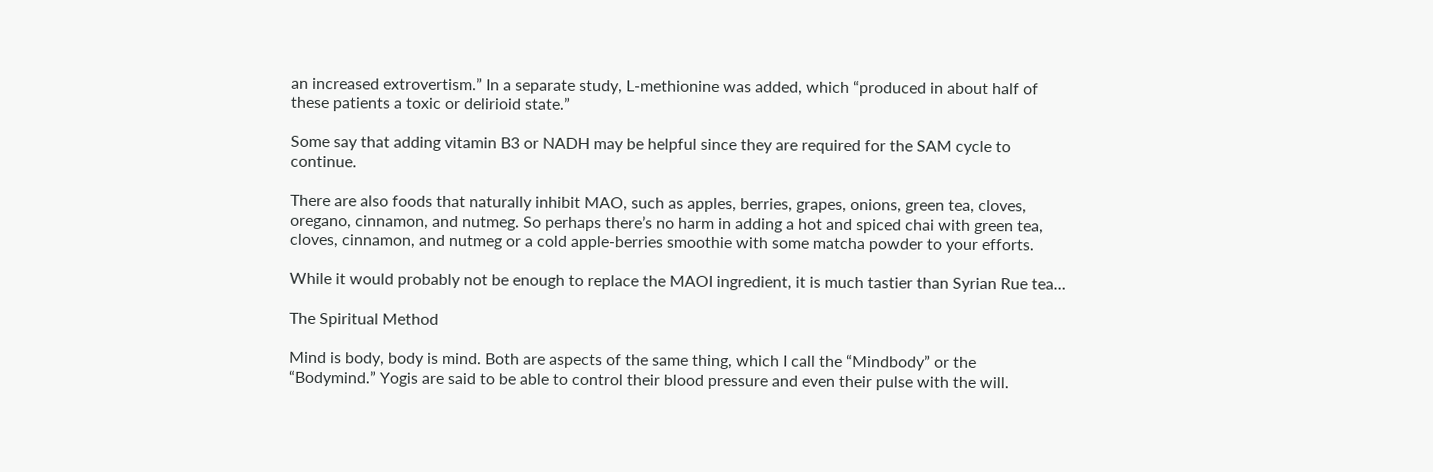an increased extrovertism.” In a separate study, L-methionine was added, which “produced in about half of these patients a toxic or delirioid state.”

Some say that adding vitamin B3 or NADH may be helpful since they are required for the SAM cycle to continue.

There are also foods that naturally inhibit MAO, such as apples, berries, grapes, onions, green tea, cloves, oregano, cinnamon, and nutmeg. So perhaps there’s no harm in adding a hot and spiced chai with green tea, cloves, cinnamon, and nutmeg or a cold apple-berries smoothie with some matcha powder to your efforts.

While it would probably not be enough to replace the MAOI ingredient, it is much tastier than Syrian Rue tea…

The Spiritual Method

Mind is body, body is mind. Both are aspects of the same thing, which I call the “Mindbody” or the “Bodymind.” Yogis are said to be able to control their blood pressure and even their pulse with the will.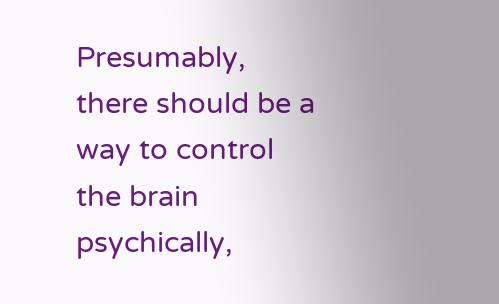Presumably, there should be a way to control the brain psychically,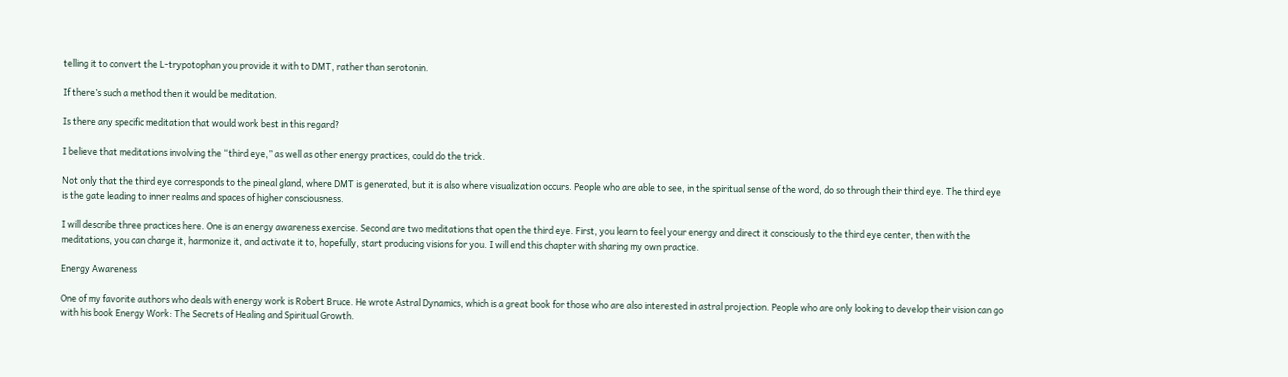telling it to convert the L-trypotophan you provide it with to DMT, rather than serotonin.

If there’s such a method then it would be meditation.

Is there any specific meditation that would work best in this regard?

I believe that meditations involving the “third eye,” as well as other energy practices, could do the trick.

Not only that the third eye corresponds to the pineal gland, where DMT is generated, but it is also where visualization occurs. People who are able to see, in the spiritual sense of the word, do so through their third eye. The third eye is the gate leading to inner realms and spaces of higher consciousness.

I will describe three practices here. One is an energy awareness exercise. Second are two meditations that open the third eye. First, you learn to feel your energy and direct it consciously to the third eye center, then with the meditations, you can charge it, harmonize it, and activate it to, hopefully, start producing visions for you. I will end this chapter with sharing my own practice.

Energy Awareness

One of my favorite authors who deals with energy work is Robert Bruce. He wrote Astral Dynamics, which is a great book for those who are also interested in astral projection. People who are only looking to develop their vision can go with his book Energy Work: The Secrets of Healing and Spiritual Growth.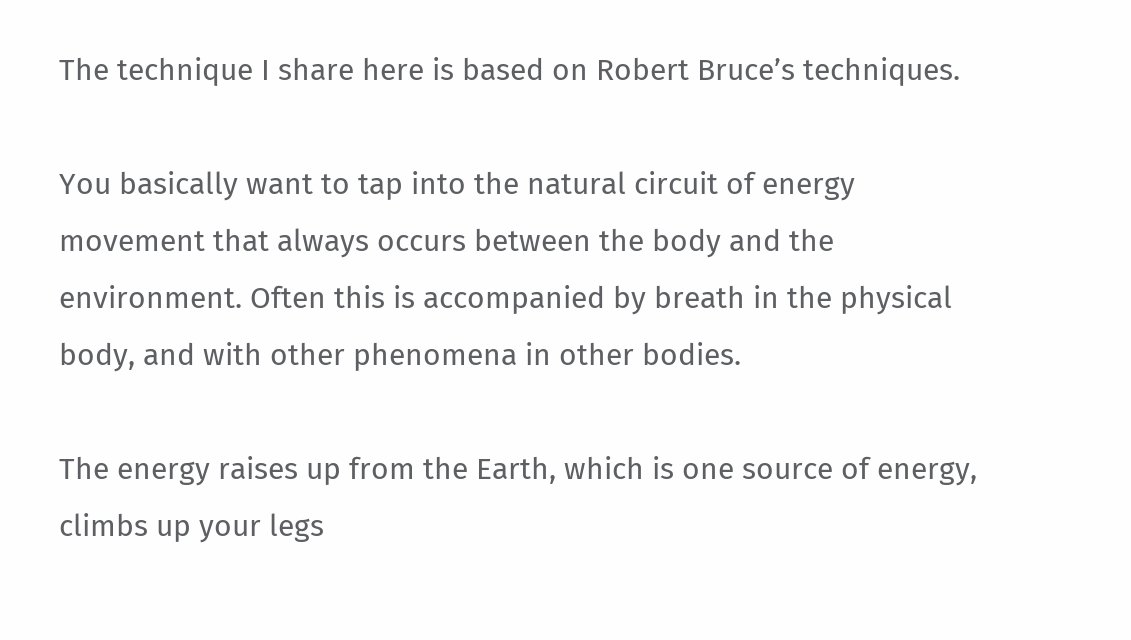The technique I share here is based on Robert Bruce’s techniques.

You basically want to tap into the natural circuit of energy movement that always occurs between the body and the environment. Often this is accompanied by breath in the physical body, and with other phenomena in other bodies.

The energy raises up from the Earth, which is one source of energy, climbs up your legs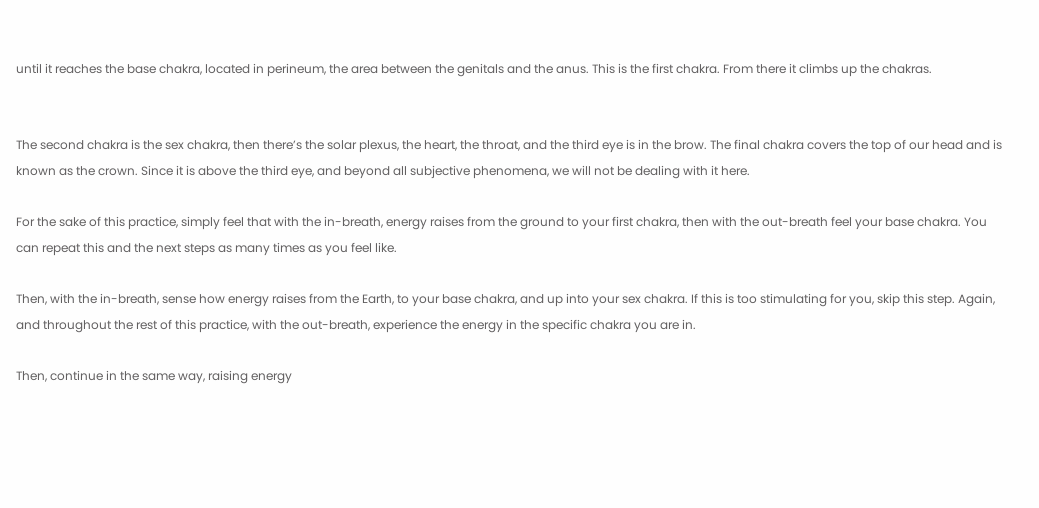until it reaches the base chakra, located in perineum, the area between the genitals and the anus. This is the first chakra. From there it climbs up the chakras.


The second chakra is the sex chakra, then there’s the solar plexus, the heart, the throat, and the third eye is in the brow. The final chakra covers the top of our head and is known as the crown. Since it is above the third eye, and beyond all subjective phenomena, we will not be dealing with it here.

For the sake of this practice, simply feel that with the in-breath, energy raises from the ground to your first chakra, then with the out-breath feel your base chakra. You can repeat this and the next steps as many times as you feel like.

Then, with the in-breath, sense how energy raises from the Earth, to your base chakra, and up into your sex chakra. If this is too stimulating for you, skip this step. Again, and throughout the rest of this practice, with the out-breath, experience the energy in the specific chakra you are in.

Then, continue in the same way, raising energy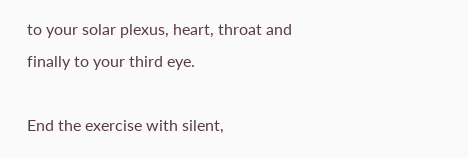to your solar plexus, heart, throat and finally to your third eye.

End the exercise with silent,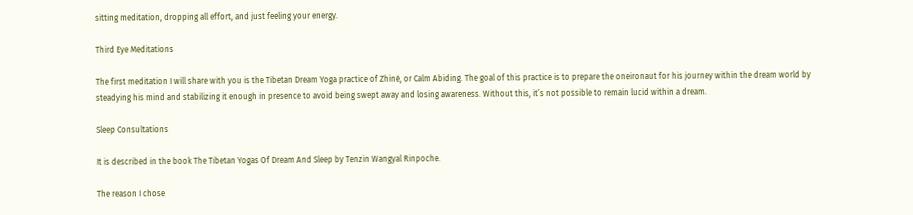sitting meditation, dropping all effort, and just feeling your energy.

Third Eye Meditations

The first meditation I will share with you is the Tibetan Dream Yoga practice of Zhiné, or Calm Abiding. The goal of this practice is to prepare the oneironaut for his journey within the dream world by steadying his mind and stabilizing it enough in presence to avoid being swept away and losing awareness. Without this, it’s not possible to remain lucid within a dream.

Sleep Consultations

It is described in the book The Tibetan Yogas Of Dream And Sleep by Tenzin Wangyal Rinpoche.

The reason I chose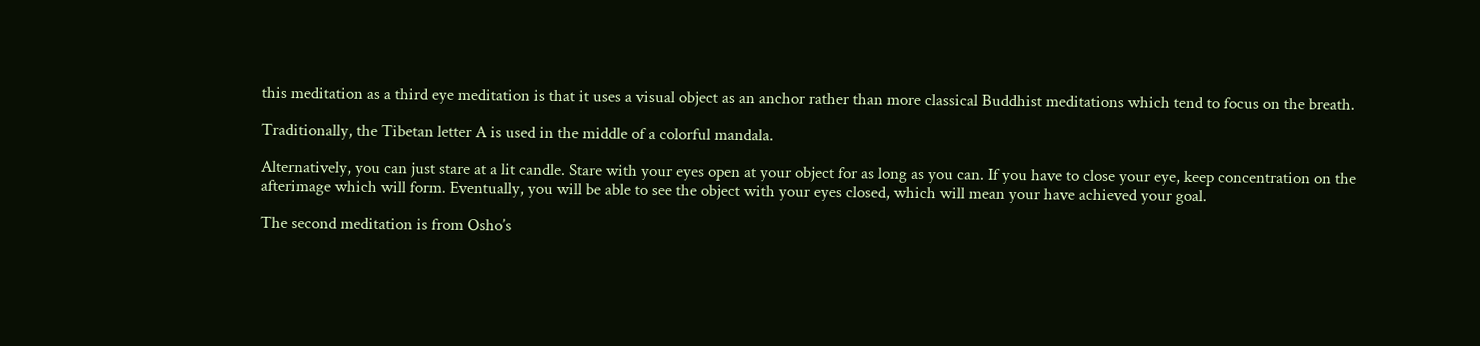this meditation as a third eye meditation is that it uses a visual object as an anchor rather than more classical Buddhist meditations which tend to focus on the breath.

Traditionally, the Tibetan letter A is used in the middle of a colorful mandala.

Alternatively, you can just stare at a lit candle. Stare with your eyes open at your object for as long as you can. If you have to close your eye, keep concentration on the afterimage which will form. Eventually, you will be able to see the object with your eyes closed, which will mean your have achieved your goal.

The second meditation is from Osho’s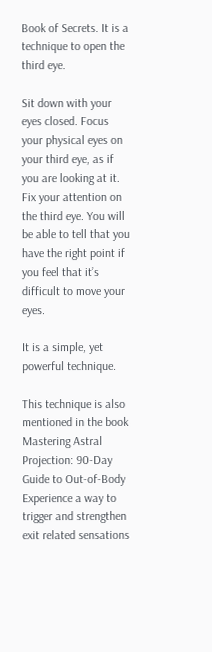Book of Secrets. It is a technique to open the third eye.

Sit down with your eyes closed. Focus your physical eyes on your third eye, as if you are looking at it. Fix your attention on the third eye. You will be able to tell that you have the right point if you feel that it’s difficult to move your eyes.

It is a simple, yet powerful technique.

This technique is also mentioned in the book Mastering Astral Projection: 90-Day Guide to Out-of-Body Experience a way to trigger and strengthen exit related sensations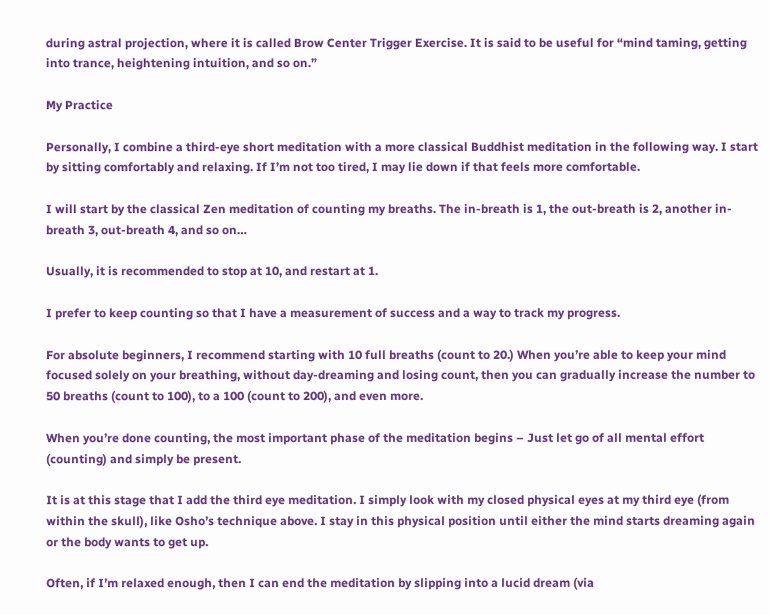during astral projection, where it is called Brow Center Trigger Exercise. It is said to be useful for “mind taming, getting into trance, heightening intuition, and so on.”

My Practice

Personally, I combine a third-eye short meditation with a more classical Buddhist meditation in the following way. I start by sitting comfortably and relaxing. If I’m not too tired, I may lie down if that feels more comfortable.

I will start by the classical Zen meditation of counting my breaths. The in-breath is 1, the out-breath is 2, another in-breath 3, out-breath 4, and so on…

Usually, it is recommended to stop at 10, and restart at 1.

I prefer to keep counting so that I have a measurement of success and a way to track my progress.

For absolute beginners, I recommend starting with 10 full breaths (count to 20.) When you’re able to keep your mind focused solely on your breathing, without day-dreaming and losing count, then you can gradually increase the number to 50 breaths (count to 100), to a 100 (count to 200), and even more.

When you’re done counting, the most important phase of the meditation begins – Just let go of all mental effort (counting) and simply be present.

It is at this stage that I add the third eye meditation. I simply look with my closed physical eyes at my third eye (from within the skull), like Osho’s technique above. I stay in this physical position until either the mind starts dreaming again or the body wants to get up.

Often, if I’m relaxed enough, then I can end the meditation by slipping into a lucid dream (via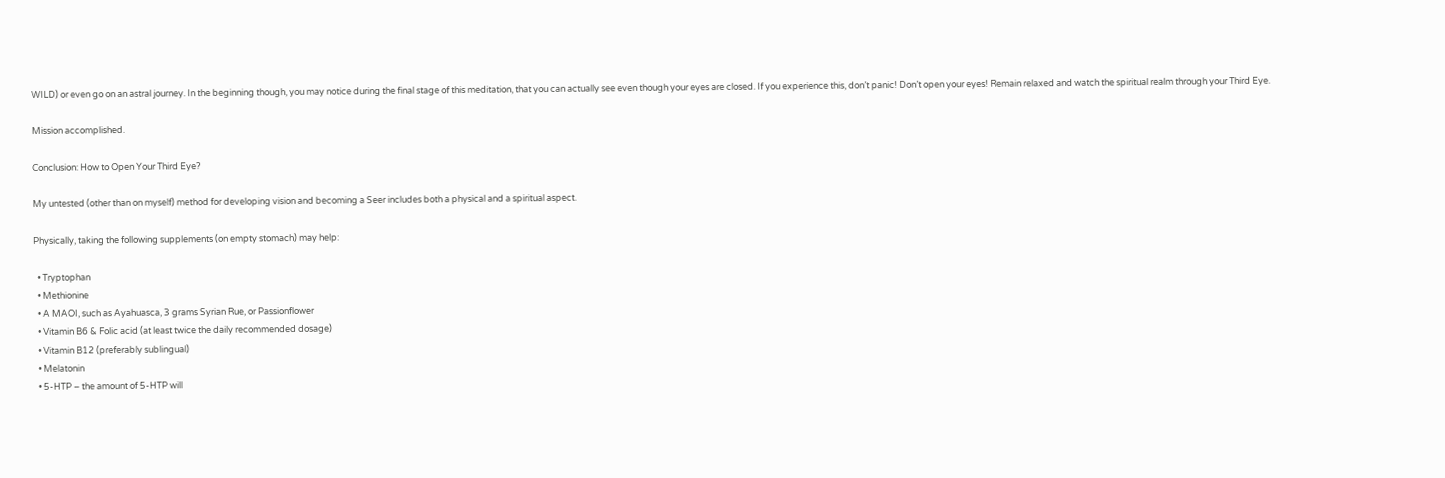WILD) or even go on an astral journey. In the beginning though, you may notice during the final stage of this meditation, that you can actually see even though your eyes are closed. If you experience this, don’t panic! Don’t open your eyes! Remain relaxed and watch the spiritual realm through your Third Eye.

Mission accomplished.

Conclusion: How to Open Your Third Eye?

My untested (other than on myself) method for developing vision and becoming a Seer includes both a physical and a spiritual aspect.

Physically, taking the following supplements (on empty stomach) may help:

  • Tryptophan
  • Methionine
  • A MAOI, such as Ayahuasca, 3 grams Syrian Rue, or Passionflower
  • Vitamin B6 & Folic acid (at least twice the daily recommended dosage)
  • Vitamin B12 (preferably sublingual)
  • Melatonin
  • 5-HTP – the amount of 5-HTP will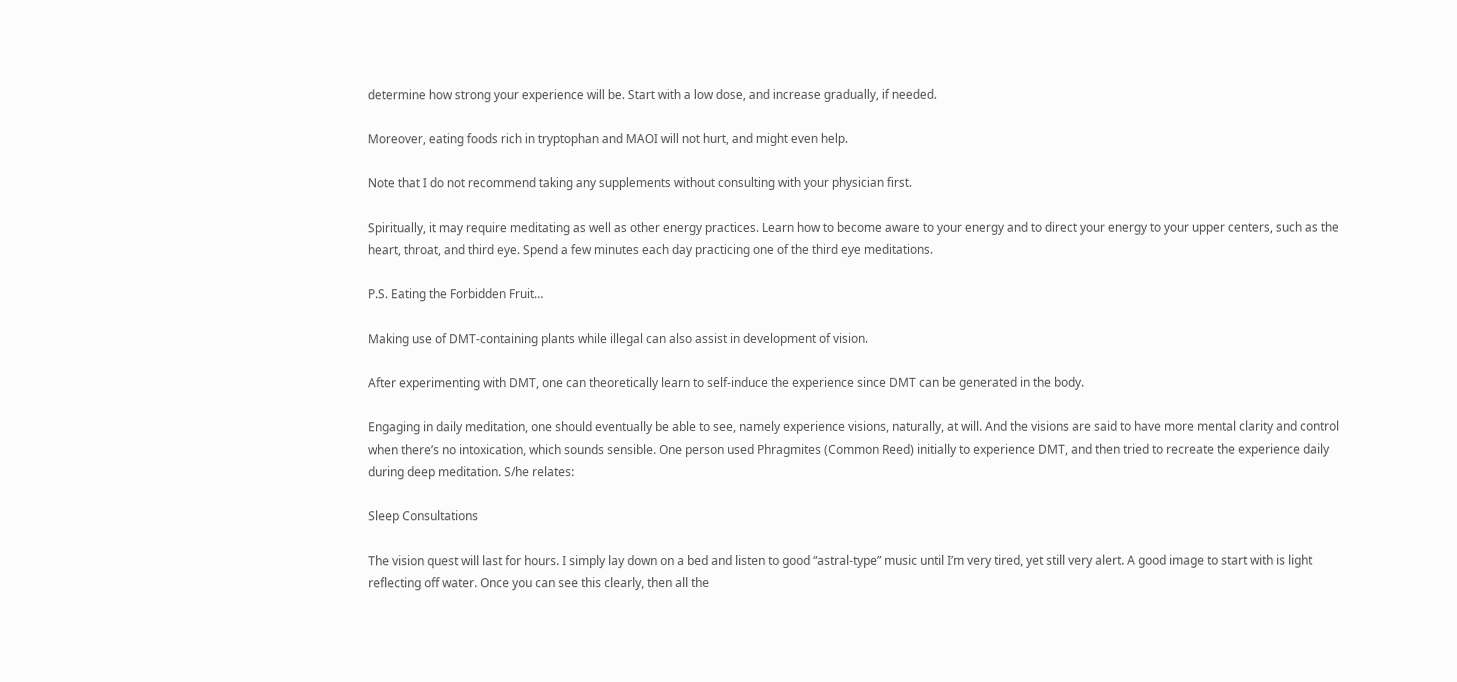determine how strong your experience will be. Start with a low dose, and increase gradually, if needed.

Moreover, eating foods rich in tryptophan and MAOI will not hurt, and might even help.

Note that I do not recommend taking any supplements without consulting with your physician first.

Spiritually, it may require meditating as well as other energy practices. Learn how to become aware to your energy and to direct your energy to your upper centers, such as the heart, throat, and third eye. Spend a few minutes each day practicing one of the third eye meditations.

P.S. Eating the Forbidden Fruit…

Making use of DMT-containing plants while illegal can also assist in development of vision.

After experimenting with DMT, one can theoretically learn to self-induce the experience since DMT can be generated in the body.

Engaging in daily meditation, one should eventually be able to see, namely experience visions, naturally, at will. And the visions are said to have more mental clarity and control when there’s no intoxication, which sounds sensible. One person used Phragmites (Common Reed) initially to experience DMT, and then tried to recreate the experience daily during deep meditation. S/he relates:

Sleep Consultations

The vision quest will last for hours. I simply lay down on a bed and listen to good “astral-type” music until I’m very tired, yet still very alert. A good image to start with is light reflecting off water. Once you can see this clearly, then all the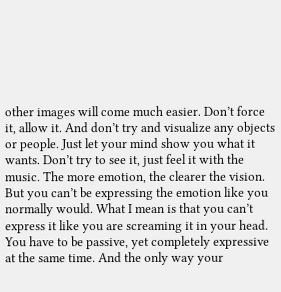other images will come much easier. Don’t force it, allow it. And don’t try and visualize any objects or people. Just let your mind show you what it wants. Don’t try to see it, just feel it with the music. The more emotion, the clearer the vision. But you can’t be expressing the emotion like you normally would. What I mean is that you can’t express it like you are screaming it in your head. You have to be passive, yet completely expressive at the same time. And the only way your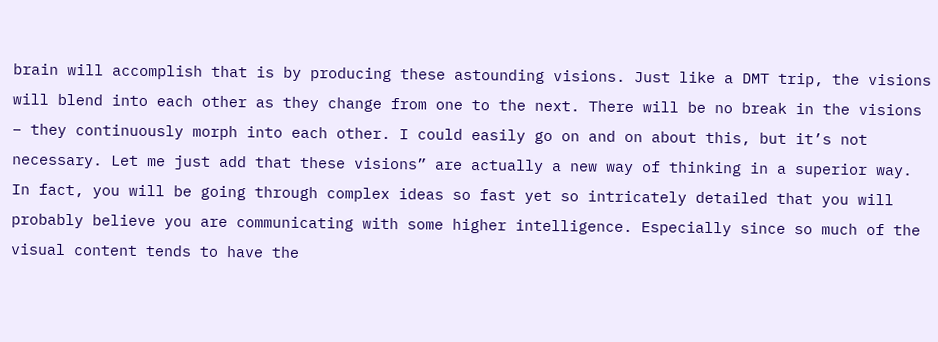brain will accomplish that is by producing these astounding visions. Just like a DMT trip, the visions will blend into each other as they change from one to the next. There will be no break in the visions – they continuously morph into each other. I could easily go on and on about this, but it’s not necessary. Let me just add that these visions” are actually a new way of thinking in a superior way. In fact, you will be going through complex ideas so fast yet so intricately detailed that you will probably believe you are communicating with some higher intelligence. Especially since so much of the visual content tends to have the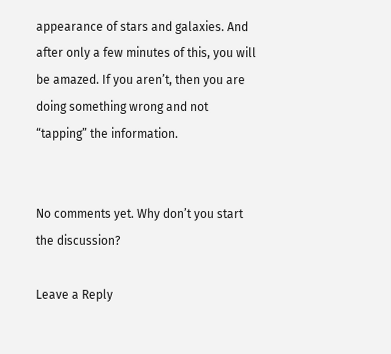appearance of stars and galaxies. And after only a few minutes of this, you will be amazed. If you aren’t, then you are doing something wrong and not “tapping” the information.


No comments yet. Why don’t you start the discussion?

Leave a Reply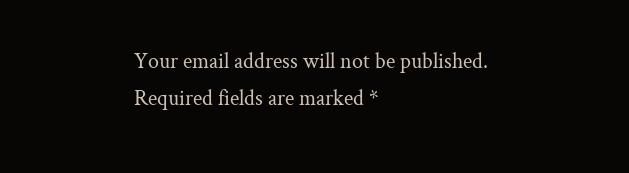Your email address will not be published. Required fields are marked *